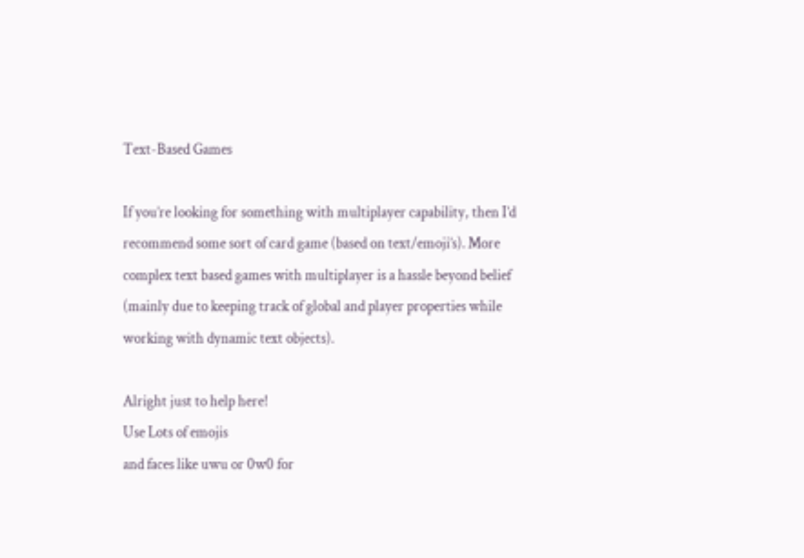Text-Based Games

If you’re looking for something with multiplayer capability, then I’d recommend some sort of card game (based on text/emoji’s). More complex text based games with multiplayer is a hassle beyond belief (mainly due to keeping track of global and player properties while working with dynamic text objects).

Alright just to help here!
Use Lots of emojis
and faces like uwu or 0w0 for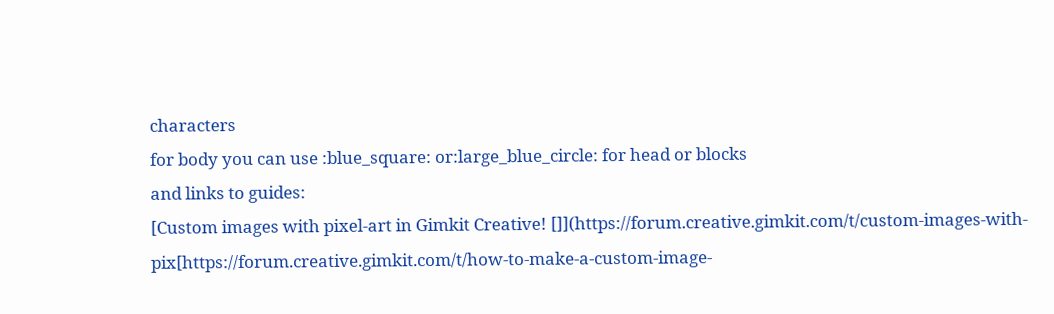characters
for body you can use :blue_square: or:large_blue_circle: for head or blocks
and links to guides:
[Custom images with pixel-art in Gimkit Creative! []](https://forum.creative.gimkit.com/t/custom-images-with-pix[https://forum.creative.gimkit.com/t/how-to-make-a-custom-image-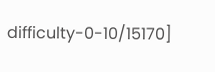difficulty-0-10/15170]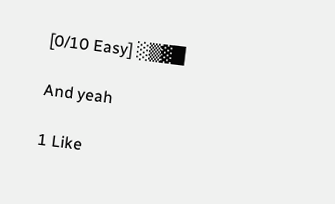[0/10 Easy] ░▒▓█

And yeah

1 Like